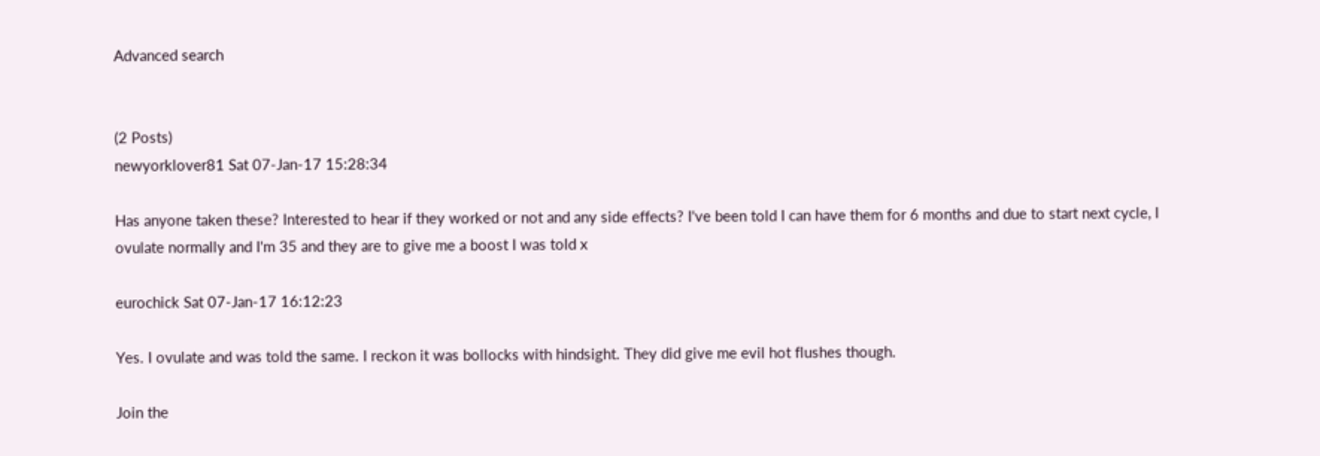Advanced search


(2 Posts)
newyorklover81 Sat 07-Jan-17 15:28:34

Has anyone taken these? Interested to hear if they worked or not and any side effects? I've been told I can have them for 6 months and due to start next cycle, I ovulate normally and I'm 35 and they are to give me a boost I was told x

eurochick Sat 07-Jan-17 16:12:23

Yes. I ovulate and was told the same. I reckon it was bollocks with hindsight. They did give me evil hot flushes though.

Join the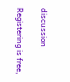discussion

Registering is free,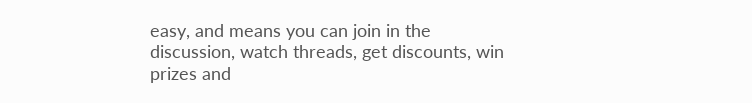easy, and means you can join in the discussion, watch threads, get discounts, win prizes and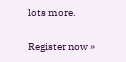lots more.

Register now »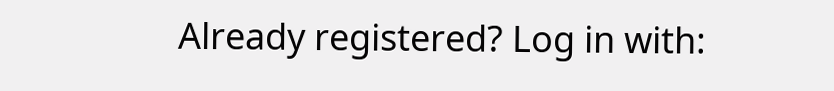Already registered? Log in with: